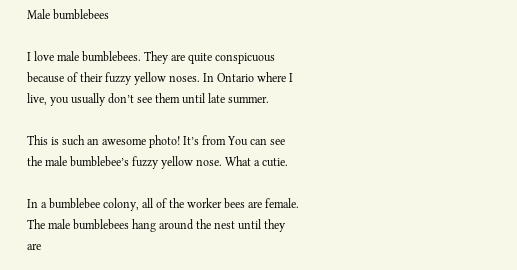Male bumblebees

I love male bumblebees. They are quite conspicuous because of their fuzzy yellow noses. In Ontario where I live, you usually don’t see them until late summer.

This is such an awesome photo! It’s from You can see the male bumblebee’s fuzzy yellow nose. What a cutie.

In a bumblebee colony, all of the worker bees are female. The male bumblebees hang around the nest until they are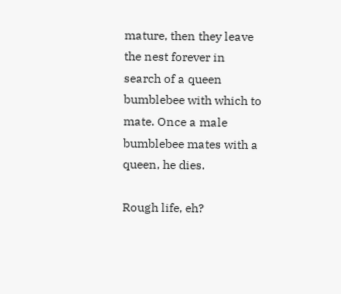mature, then they leave the nest forever in search of a queen bumblebee with which to mate. Once a male bumblebee mates with a queen, he dies.

Rough life, eh?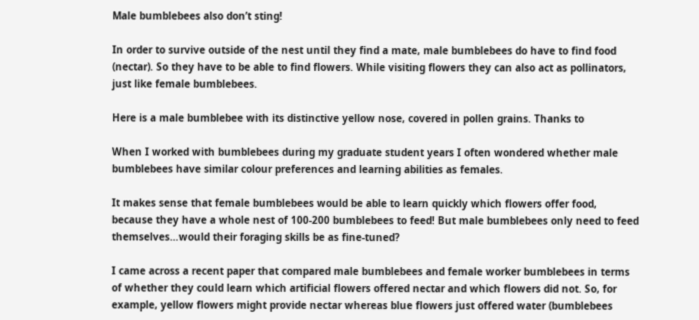Male bumblebees also don’t sting!

In order to survive outside of the nest until they find a mate, male bumblebees do have to find food (nectar). So they have to be able to find flowers. While visiting flowers they can also act as pollinators, just like female bumblebees.

Here is a male bumblebee with its distinctive yellow nose, covered in pollen grains. Thanks to

When I worked with bumblebees during my graduate student years I often wondered whether male bumblebees have similar colour preferences and learning abilities as females.

It makes sense that female bumblebees would be able to learn quickly which flowers offer food, because they have a whole nest of 100-200 bumblebees to feed! But male bumblebees only need to feed themselves…would their foraging skills be as fine-tuned?

I came across a recent paper that compared male bumblebees and female worker bumblebees in terms of whether they could learn which artificial flowers offered nectar and which flowers did not. So, for example, yellow flowers might provide nectar whereas blue flowers just offered water (bumblebees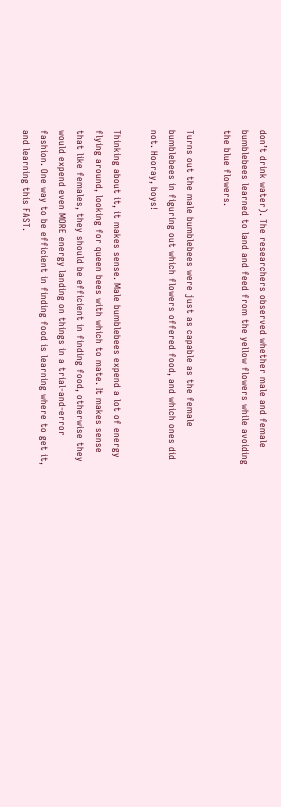don’t drink water). The researchers observed whether male and female bumblebees learned to land and feed from the yellow flowers while avoiding the blue flowers.

Turns out the male bumblebees were just as capable as the female bumblebees in figuring out which flowers offered food, and which ones did not. Hooray, boys!

Thinking about it, it makes sense. Male bumblebees expend a lot of energy flying around, looking for queen bees with which to mate. It makes sense that like females, they should be efficient in finding food, otherwise they would expend even MORE energy landing on things in a trial-and-error fashion. One way to be efficient in finding food is learning where to get it, and learning this FAST.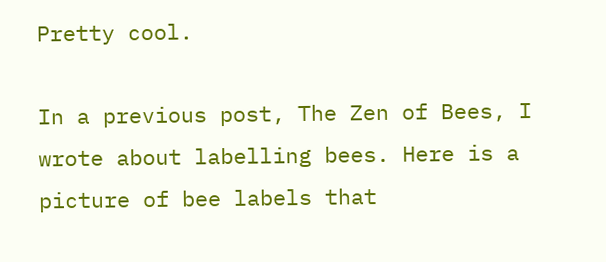Pretty cool.

In a previous post, The Zen of Bees, I wrote about labelling bees. Here is a picture of bee labels that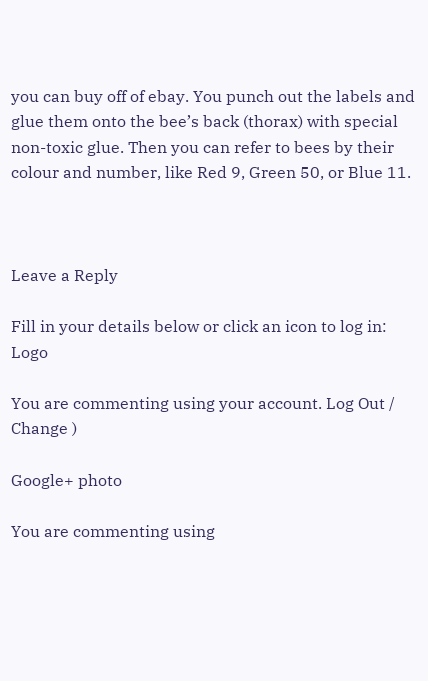you can buy off of ebay. You punch out the labels and glue them onto the bee’s back (thorax) with special non-toxic glue. Then you can refer to bees by their colour and number, like Red 9, Green 50, or Blue 11.



Leave a Reply

Fill in your details below or click an icon to log in: Logo

You are commenting using your account. Log Out /  Change )

Google+ photo

You are commenting using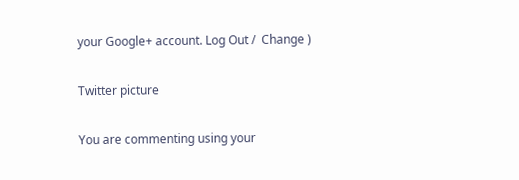your Google+ account. Log Out /  Change )

Twitter picture

You are commenting using your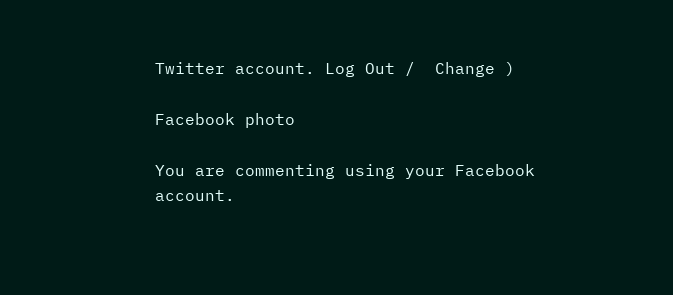Twitter account. Log Out /  Change )

Facebook photo

You are commenting using your Facebook account.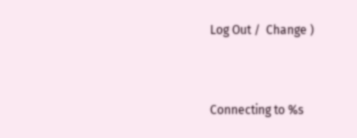Log Out /  Change )


Connecting to %s